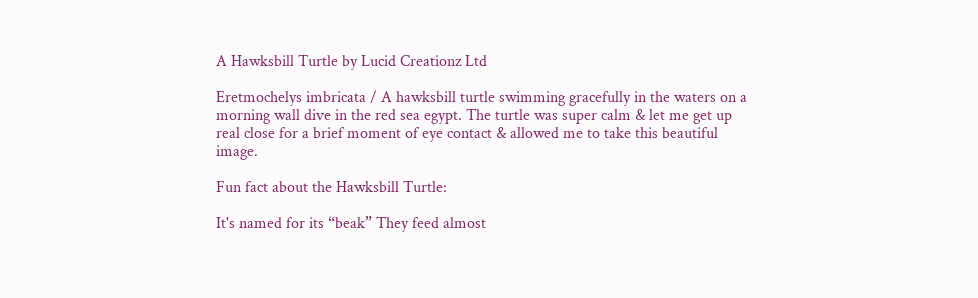A Hawksbill Turtle by Lucid Creationz Ltd

Eretmochelys imbricata / A hawksbill turtle swimming gracefully in the waters on a morning wall dive in the red sea egypt. The turtle was super calm & let me get up real close for a brief moment of eye contact & allowed me to take this beautiful image.

Fun fact about the Hawksbill Turtle:

It's named for its “beak” They feed almost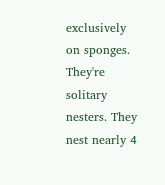exclusively on sponges. They're solitary nesters. They nest nearly 4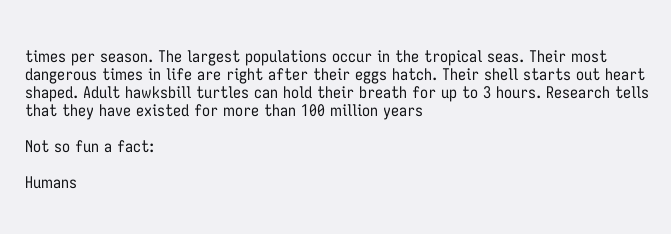times per season. The largest populations occur in the tropical seas. Their most dangerous times in life are right after their eggs hatch. Their shell starts out heart shaped. Adult hawksbill turtles can hold their breath for up to 3 hours. Research tells that they have existed for more than 100 million years

Not so fun a fact:

Humans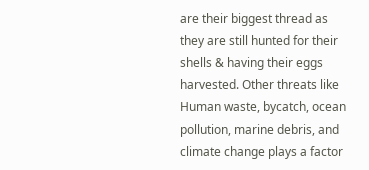are their biggest thread as they are still hunted for their shells & having their eggs harvested. Other threats like Human waste, bycatch, ocean pollution, marine debris, and climate change plays a factor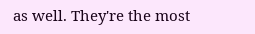as well. They're the most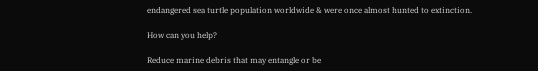endangered sea turtle population worldwide & were once almost hunted to extinction.

How can you help?

Reduce marine debris that may entangle or be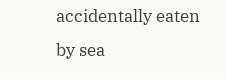accidentally eaten by sea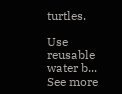turtles.

Use reusable water b... See more